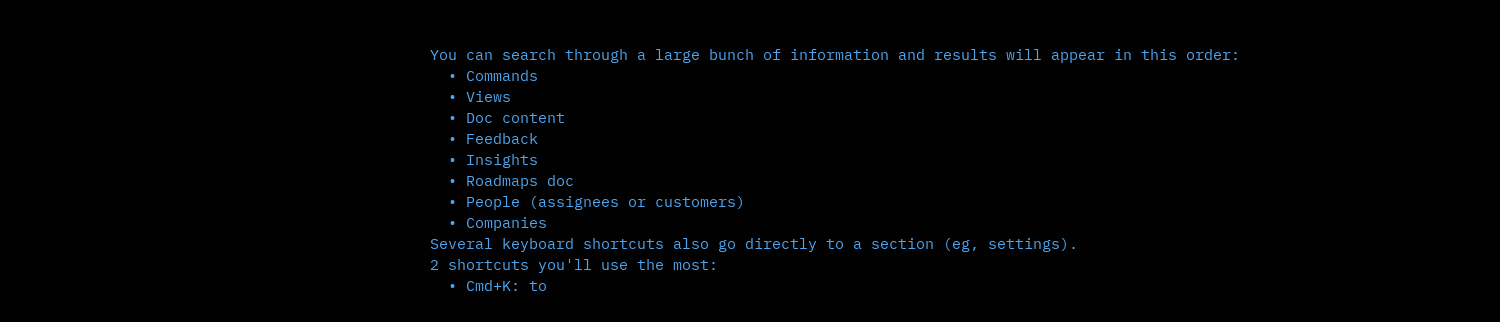You can search through a large bunch of information and results will appear in this order:
  • Commands
  • Views
  • Doc content
  • Feedback
  • Insights
  • Roadmaps doc
  • People (assignees or customers)
  • Companies
Several keyboard shortcuts also go directly to a section (eg, settings).
2 shortcuts you'll use the most:
  • Cmd+K: to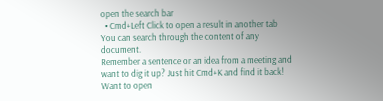open the search bar
  • Cmd+Left Click to open a result in another tab
You can search through the content of any document.
Remember a sentence or an idea from a meeting and want to dig it up? Just hit Cmd+K and find it back!
Want to open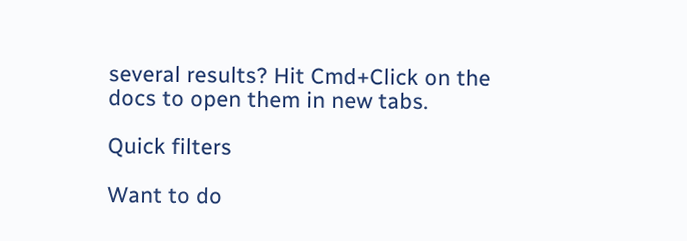several results? Hit Cmd+Click on the docs to open them in new tabs.

Quick filters

Want to do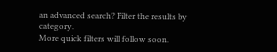an advanced search? Filter the results by category.
More quick filters will follow soon.